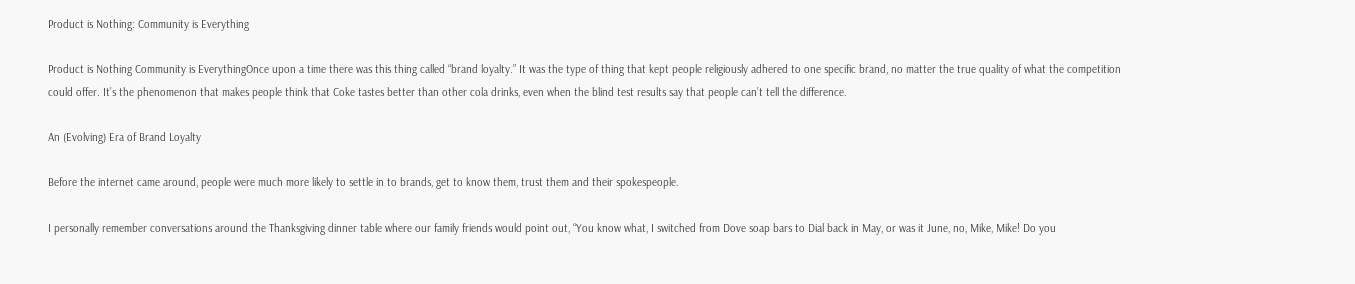Product is Nothing: Community is Everything

Product is Nothing Community is EverythingOnce upon a time there was this thing called “brand loyalty.” It was the type of thing that kept people religiously adhered to one specific brand, no matter the true quality of what the competition could offer. It’s the phenomenon that makes people think that Coke tastes better than other cola drinks, even when the blind test results say that people can’t tell the difference.

An (Evolving) Era of Brand Loyalty

Before the internet came around, people were much more likely to settle in to brands, get to know them, trust them and their spokespeople.

I personally remember conversations around the Thanksgiving dinner table where our family friends would point out, “You know what, I switched from Dove soap bars to Dial back in May, or was it June, no, Mike, Mike! Do you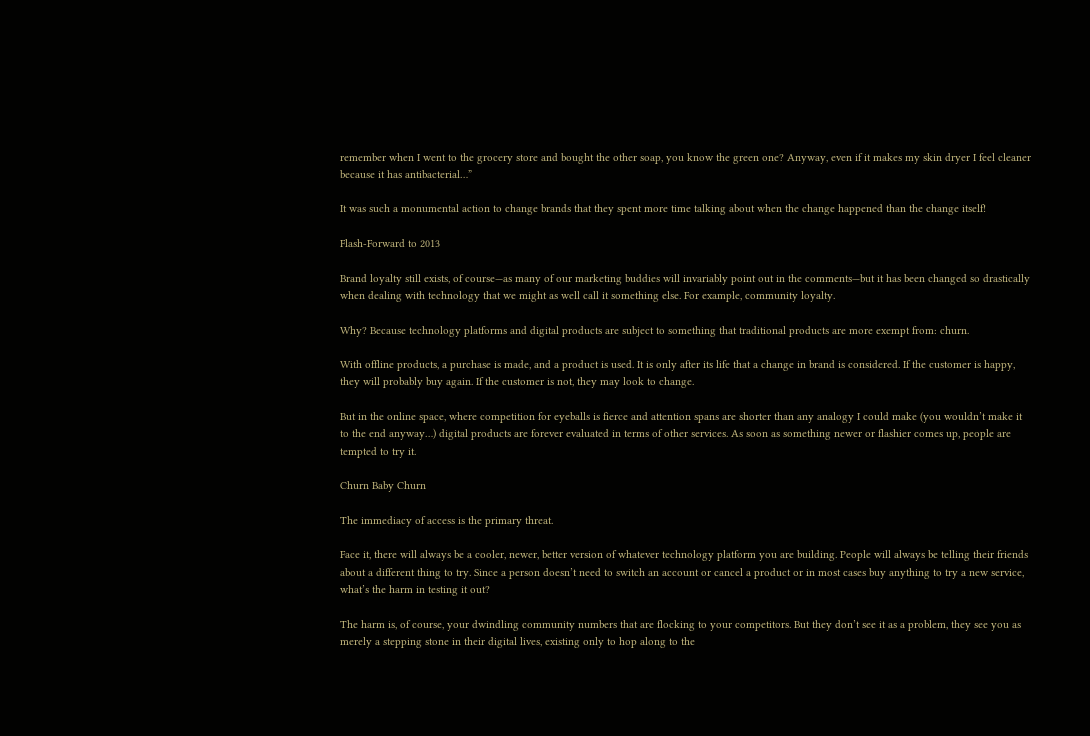remember when I went to the grocery store and bought the other soap, you know the green one? Anyway, even if it makes my skin dryer I feel cleaner because it has antibacterial…”

It was such a monumental action to change brands that they spent more time talking about when the change happened than the change itself!

Flash-Forward to 2013

Brand loyalty still exists, of course—as many of our marketing buddies will invariably point out in the comments—but it has been changed so drastically when dealing with technology that we might as well call it something else. For example, community loyalty.

Why? Because technology platforms and digital products are subject to something that traditional products are more exempt from: churn.

With offline products, a purchase is made, and a product is used. It is only after its life that a change in brand is considered. If the customer is happy, they will probably buy again. If the customer is not, they may look to change.

But in the online space, where competition for eyeballs is fierce and attention spans are shorter than any analogy I could make (you wouldn’t make it to the end anyway…) digital products are forever evaluated in terms of other services. As soon as something newer or flashier comes up, people are tempted to try it.

Churn Baby Churn

The immediacy of access is the primary threat.

Face it, there will always be a cooler, newer, better version of whatever technology platform you are building. People will always be telling their friends about a different thing to try. Since a person doesn’t need to switch an account or cancel a product or in most cases buy anything to try a new service, what’s the harm in testing it out?

The harm is, of course, your dwindling community numbers that are flocking to your competitors. But they don’t see it as a problem, they see you as merely a stepping stone in their digital lives, existing only to hop along to the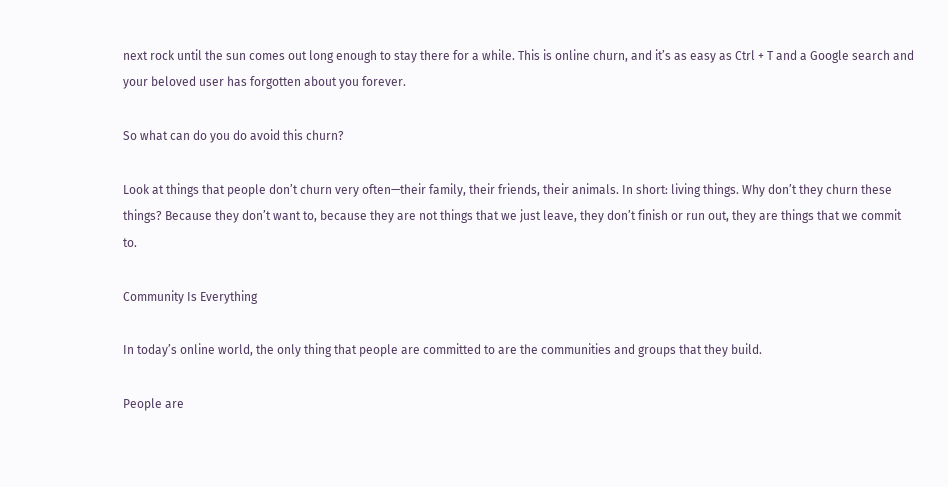next rock until the sun comes out long enough to stay there for a while. This is online churn, and it’s as easy as Ctrl + T and a Google search and your beloved user has forgotten about you forever.

So what can do you do avoid this churn?

Look at things that people don’t churn very often—their family, their friends, their animals. In short: living things. Why don’t they churn these things? Because they don’t want to, because they are not things that we just leave, they don’t finish or run out, they are things that we commit to.

Community Is Everything

In today’s online world, the only thing that people are committed to are the communities and groups that they build.

People are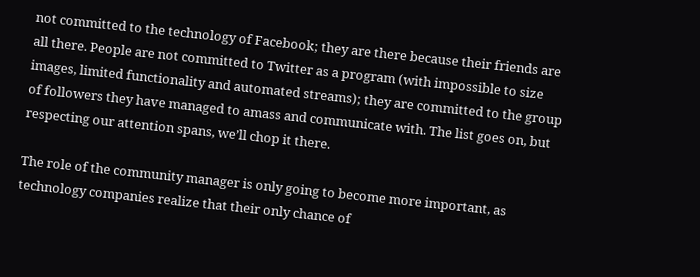not committed to the technology of Facebook; they are there because their friends are all there. People are not committed to Twitter as a program (with impossible to size images, limited functionality and automated streams); they are committed to the group of followers they have managed to amass and communicate with. The list goes on, but respecting our attention spans, we’ll chop it there.

The role of the community manager is only going to become more important, as technology companies realize that their only chance of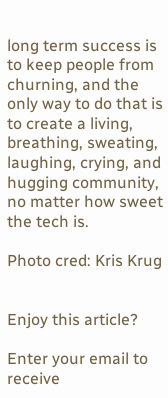long term success is to keep people from churning, and the only way to do that is to create a living, breathing, sweating, laughing, crying, and hugging community, no matter how sweet the tech is.

Photo cred: Kris Krug


Enjoy this article?

Enter your email to receive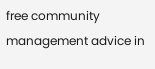free community management advice in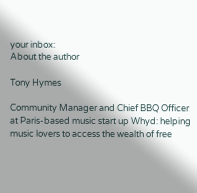your inbox:
About the author

Tony Hymes

Community Manager and Chief BBQ Officer at Paris-based music start up Whyd: helping music lovers to access the wealth of free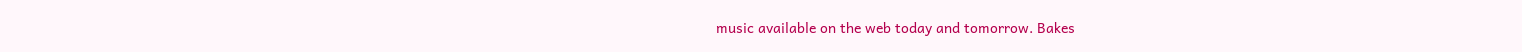music available on the web today and tomorrow. Bakes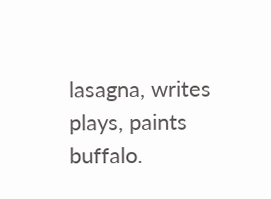lasagna, writes plays, paints buffalo.